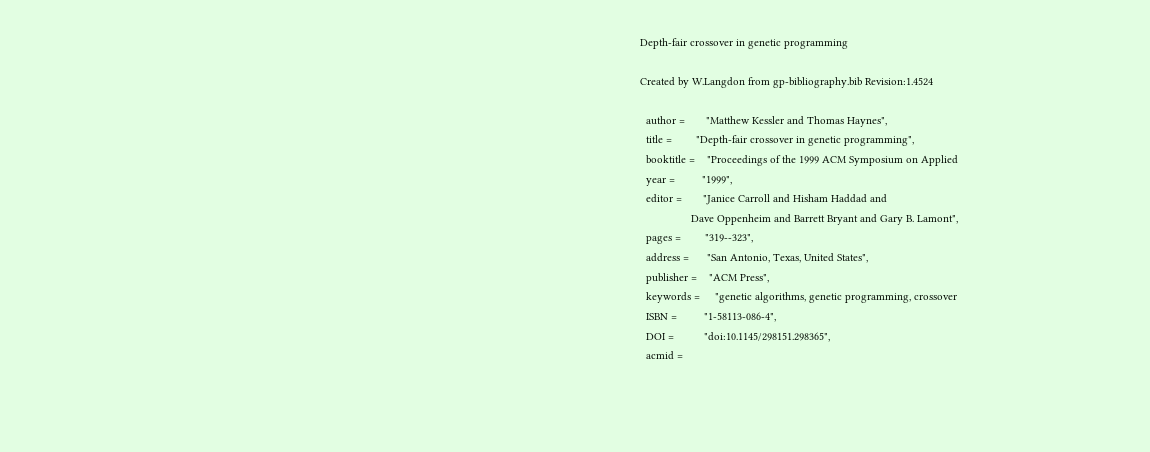Depth-fair crossover in genetic programming

Created by W.Langdon from gp-bibliography.bib Revision:1.4524

  author =       "Matthew Kessler and Thomas Haynes",
  title =        "Depth-fair crossover in genetic programming",
  booktitle =    "Proceedings of the 1999 ACM Symposium on Applied
  year =         "1999",
  editor =       "Janice Carroll and Hisham Haddad and
                 Dave Oppenheim and Barrett Bryant and Gary B. Lamont",
  pages =        "319--323",
  address =      "San Antonio, Texas, United States",
  publisher =    "ACM Press",
  keywords =     "genetic algorithms, genetic programming, crossover
  ISBN =         "1-58113-086-4",
  DOI =          "doi:10.1145/298151.298365",
  acmid =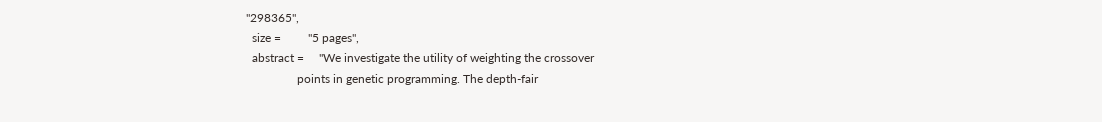"298365",
  size =         "5 pages",
  abstract =     "We investigate the utility of weighting the crossover
                 points in genetic programming. The depth-fair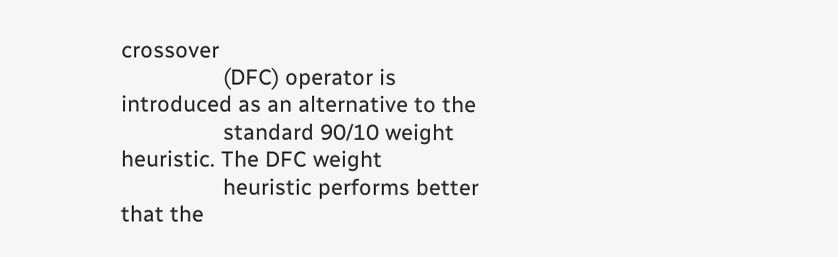crossover
                 (DFC) operator is introduced as an alternative to the
                 standard 90/10 weight heuristic. The DFC weight
                 heuristic performs better that the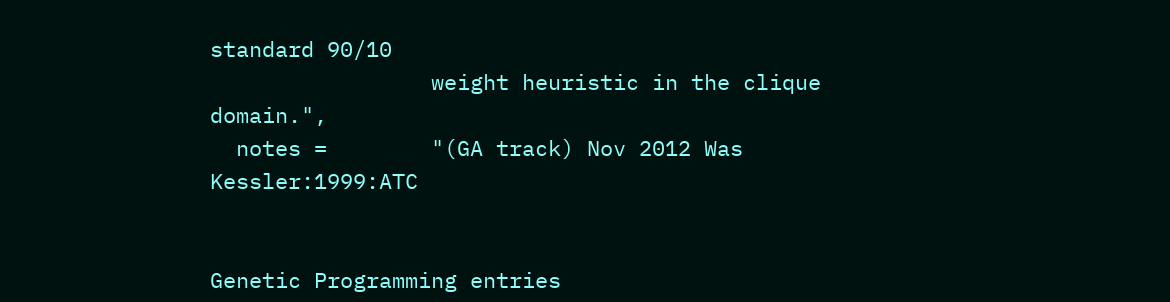standard 90/10
                 weight heuristic in the clique domain.",
  notes =        "(GA track) Nov 2012 Was Kessler:1999:ATC


Genetic Programming entries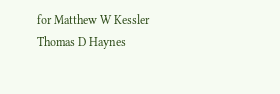for Matthew W Kessler Thomas D Haynes